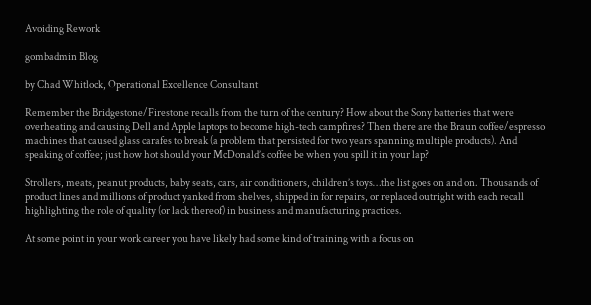Avoiding Rework

gombadmin Blog

by Chad Whitlock, Operational Excellence Consultant

Remember the Bridgestone/Firestone recalls from the turn of the century? How about the Sony batteries that were overheating and causing Dell and Apple laptops to become high-tech campfires? Then there are the Braun coffee/espresso machines that caused glass carafes to break (a problem that persisted for two years spanning multiple products). And speaking of coffee; just how hot should your McDonald’s coffee be when you spill it in your lap?

Strollers, meats, peanut products, baby seats, cars, air conditioners, children’s toys…the list goes on and on. Thousands of product lines and millions of product yanked from shelves, shipped in for repairs, or replaced outright with each recall highlighting the role of quality (or lack thereof) in business and manufacturing practices.

At some point in your work career you have likely had some kind of training with a focus on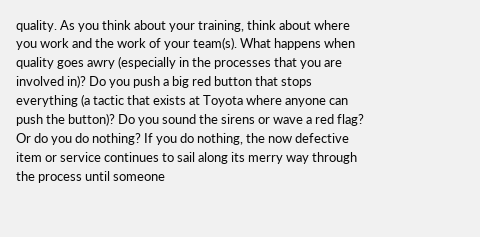quality. As you think about your training, think about where you work and the work of your team(s). What happens when quality goes awry (especially in the processes that you are involved in)? Do you push a big red button that stops everything (a tactic that exists at Toyota where anyone can push the button)? Do you sound the sirens or wave a red flag? Or do you do nothing? If you do nothing, the now defective item or service continues to sail along its merry way through the process until someone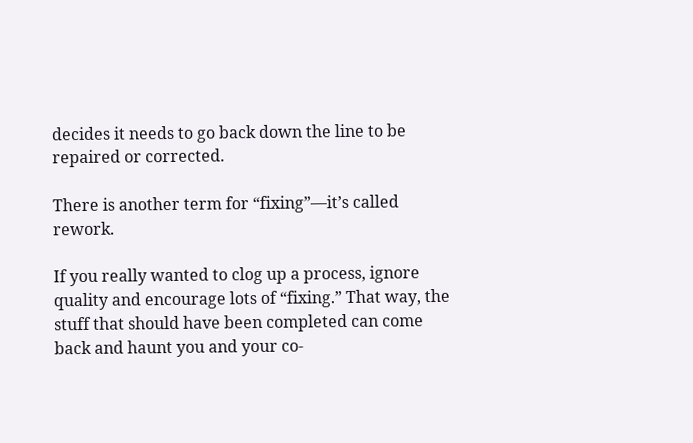decides it needs to go back down the line to be repaired or corrected.

There is another term for “fixing”—it’s called rework.

If you really wanted to clog up a process, ignore quality and encourage lots of “fixing.” That way, the stuff that should have been completed can come back and haunt you and your co-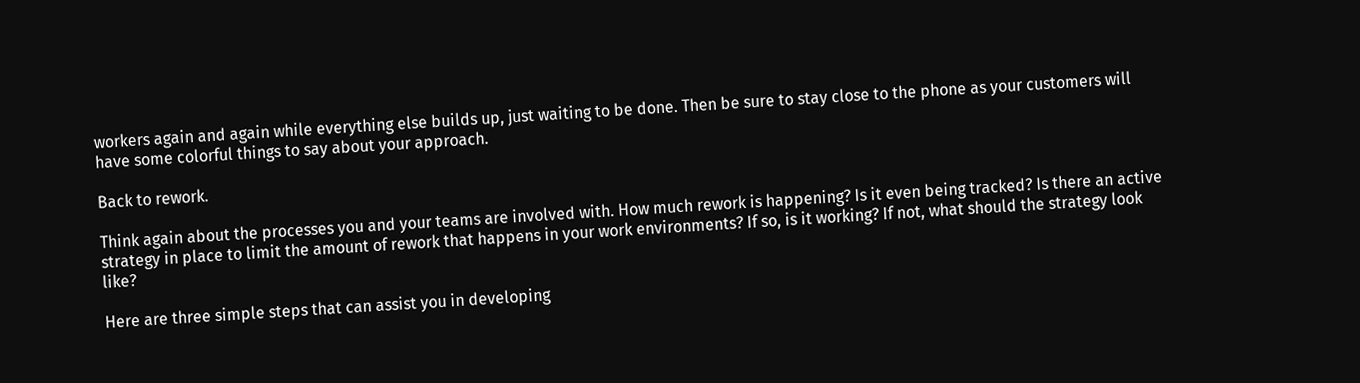workers again and again while everything else builds up, just waiting to be done. Then be sure to stay close to the phone as your customers will have some colorful things to say about your approach.

Back to rework.

Think again about the processes you and your teams are involved with. How much rework is happening? Is it even being tracked? Is there an active strategy in place to limit the amount of rework that happens in your work environments? If so, is it working? If not, what should the strategy look like?

Here are three simple steps that can assist you in developing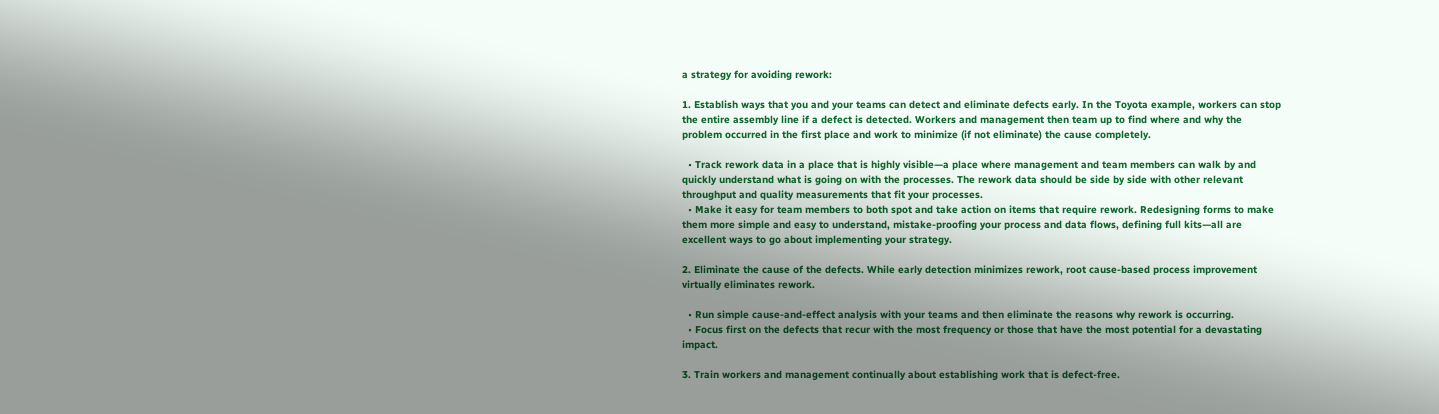a strategy for avoiding rework:

1. Establish ways that you and your teams can detect and eliminate defects early. In the Toyota example, workers can stop the entire assembly line if a defect is detected. Workers and management then team up to find where and why the problem occurred in the first place and work to minimize (if not eliminate) the cause completely.

  • Track rework data in a place that is highly visible—a place where management and team members can walk by and quickly understand what is going on with the processes. The rework data should be side by side with other relevant throughput and quality measurements that fit your processes.
  • Make it easy for team members to both spot and take action on items that require rework. Redesigning forms to make them more simple and easy to understand, mistake-proofing your process and data flows, defining full kits—all are excellent ways to go about implementing your strategy.

2. Eliminate the cause of the defects. While early detection minimizes rework, root cause-based process improvement virtually eliminates rework.

  • Run simple cause-and-effect analysis with your teams and then eliminate the reasons why rework is occurring.
  • Focus first on the defects that recur with the most frequency or those that have the most potential for a devastating impact.

3. Train workers and management continually about establishing work that is defect-free.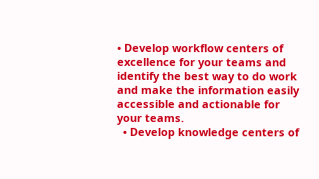• Develop workflow centers of excellence for your teams and identify the best way to do work and make the information easily accessible and actionable for your teams.
  • Develop knowledge centers of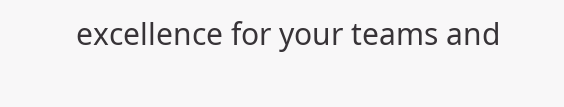excellence for your teams and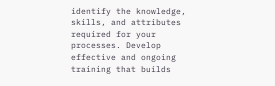identify the knowledge, skills, and attributes required for your processes. Develop effective and ongoing training that builds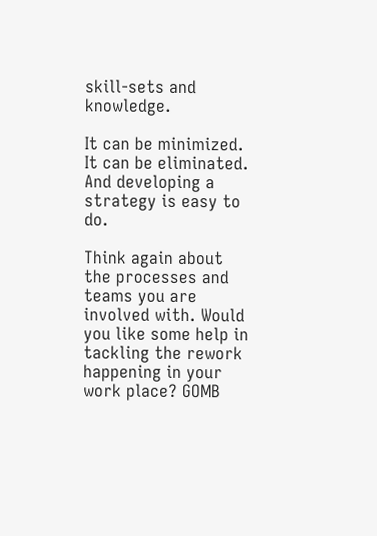skill-sets and knowledge.

It can be minimized.
It can be eliminated.
And developing a strategy is easy to do.

Think again about the processes and teams you are involved with. Would you like some help in tackling the rework happening in your work place? GOMB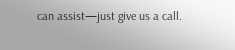can assist—just give us a call.